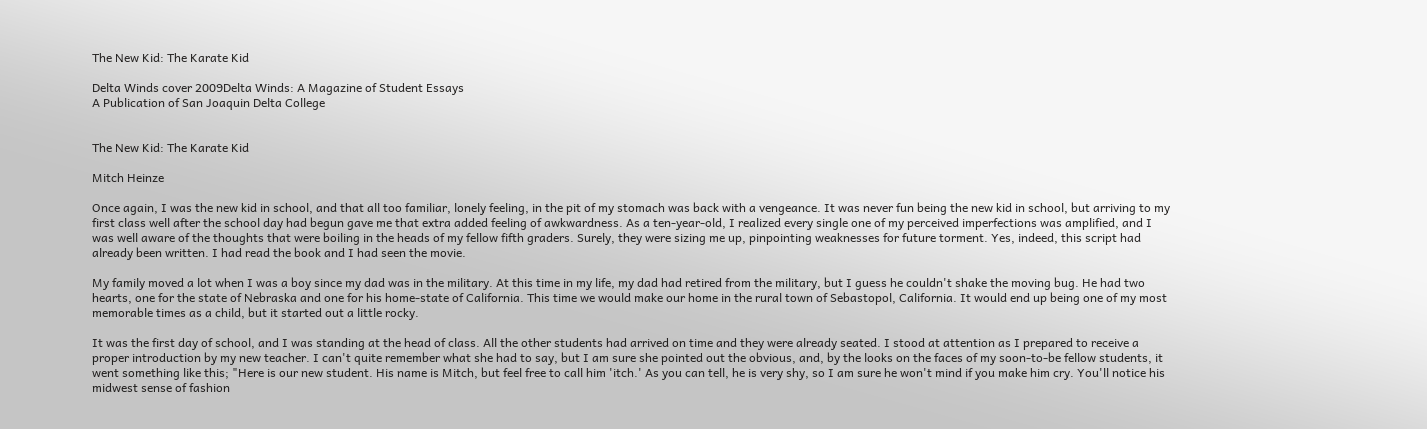The New Kid: The Karate Kid

Delta Winds cover 2009Delta Winds: A Magazine of Student Essays
A Publication of San Joaquin Delta College


The New Kid: The Karate Kid

Mitch Heinze

Once again, I was the new kid in school, and that all too familiar, lonely feeling, in the pit of my stomach was back with a vengeance. It was never fun being the new kid in school, but arriving to my first class well after the school day had begun gave me that extra added feeling of awkwardness. As a ten-year-old, I realized every single one of my perceived imperfections was amplified, and I was well aware of the thoughts that were boiling in the heads of my fellow fifth graders. Surely, they were sizing me up, pinpointing weaknesses for future torment. Yes, indeed, this script had already been written. I had read the book and I had seen the movie.

My family moved a lot when I was a boy since my dad was in the military. At this time in my life, my dad had retired from the military, but I guess he couldn't shake the moving bug. He had two hearts, one for the state of Nebraska and one for his home-state of California. This time we would make our home in the rural town of Sebastopol, California. It would end up being one of my most memorable times as a child, but it started out a little rocky.

It was the first day of school, and I was standing at the head of class. All the other students had arrived on time and they were already seated. I stood at attention as I prepared to receive a proper introduction by my new teacher. I can't quite remember what she had to say, but I am sure she pointed out the obvious, and, by the looks on the faces of my soon-to-be fellow students, it went something like this; "Here is our new student. His name is Mitch, but feel free to call him 'itch.' As you can tell, he is very shy, so I am sure he won't mind if you make him cry. You'll notice his midwest sense of fashion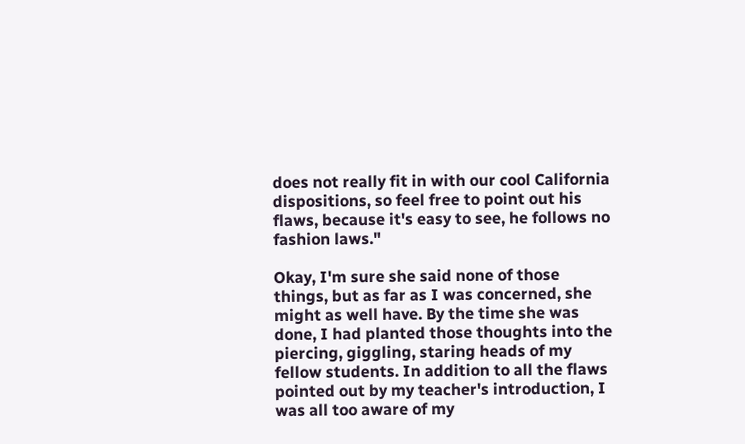does not really fit in with our cool California dispositions, so feel free to point out his flaws, because it's easy to see, he follows no fashion laws."

Okay, I'm sure she said none of those things, but as far as I was concerned, she might as well have. By the time she was done, I had planted those thoughts into the piercing, giggling, staring heads of my fellow students. In addition to all the flaws pointed out by my teacher's introduction, I was all too aware of my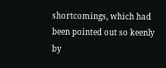shortcomings, which had been pointed out so keenly by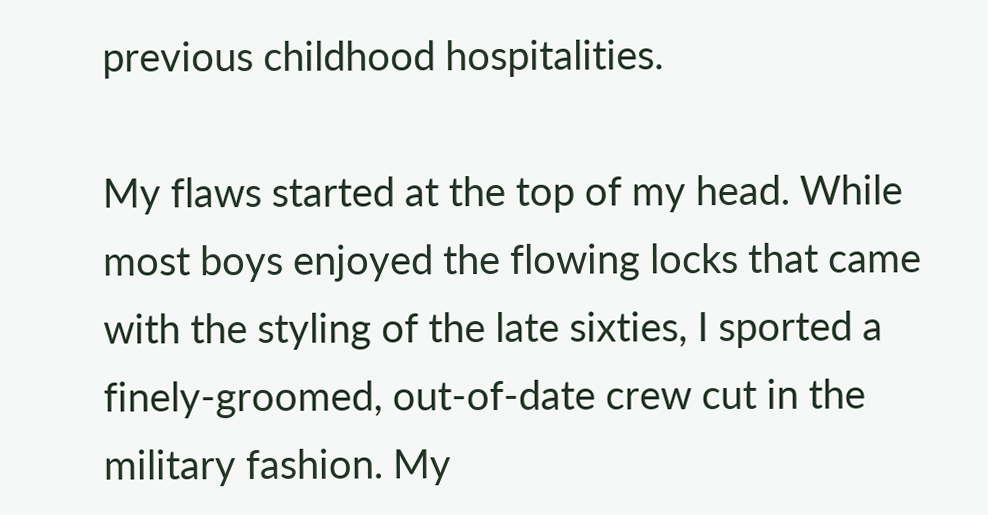previous childhood hospitalities.

My flaws started at the top of my head. While most boys enjoyed the flowing locks that came with the styling of the late sixties, I sported a finely-groomed, out-of-date crew cut in the military fashion. My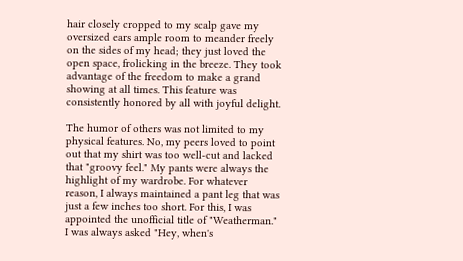hair closely cropped to my scalp gave my oversized ears ample room to meander freely on the sides of my head; they just loved the open space, frolicking in the breeze. They took advantage of the freedom to make a grand showing at all times. This feature was consistently honored by all with joyful delight.

The humor of others was not limited to my physical features. No, my peers loved to point out that my shirt was too well-cut and lacked that "groovy feel." My pants were always the highlight of my wardrobe. For whatever reason, I always maintained a pant leg that was just a few inches too short. For this, I was appointed the unofficial title of "Weatherman." I was always asked "Hey, when's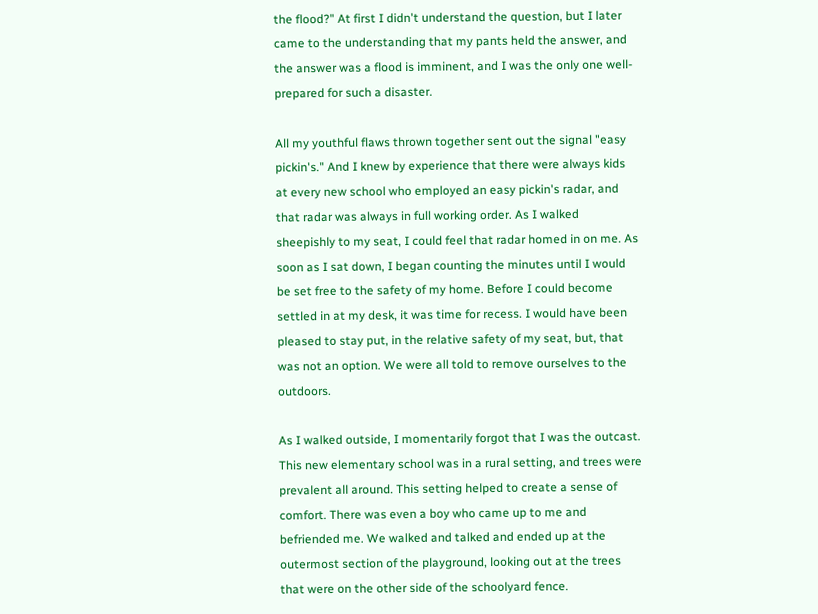the flood?" At first I didn't understand the question, but I later came to the understanding that my pants held the answer, and the answer was a flood is imminent, and I was the only one well-prepared for such a disaster.

All my youthful flaws thrown together sent out the signal "easy pickin's." And I knew by experience that there were always kids at every new school who employed an easy pickin's radar, and that radar was always in full working order. As I walked sheepishly to my seat, I could feel that radar homed in on me. As soon as I sat down, I began counting the minutes until I would be set free to the safety of my home. Before I could become settled in at my desk, it was time for recess. I would have been pleased to stay put, in the relative safety of my seat, but, that was not an option. We were all told to remove ourselves to the outdoors.

As I walked outside, I momentarily forgot that I was the outcast. This new elementary school was in a rural setting, and trees were prevalent all around. This setting helped to create a sense of comfort. There was even a boy who came up to me and befriended me. We walked and talked and ended up at the outermost section of the playground, looking out at the trees that were on the other side of the schoolyard fence.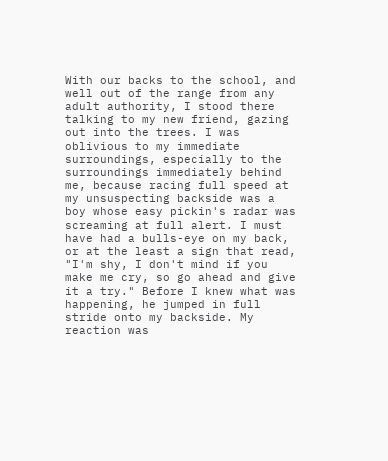With our backs to the school, and well out of the range from any adult authority, I stood there talking to my new friend, gazing out into the trees. I was oblivious to my immediate surroundings, especially to the surroundings immediately behind me, because racing full speed at my unsuspecting backside was a boy whose easy pickin's radar was screaming at full alert. I must have had a bulls-eye on my back, or at the least a sign that read, "I'm shy, I don't mind if you make me cry, so go ahead and give it a try." Before I knew what was happening, he jumped in full stride onto my backside. My reaction was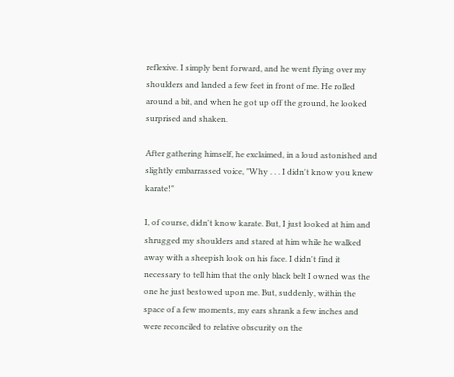reflexive. I simply bent forward, and he went flying over my shoulders and landed a few feet in front of me. He rolled around a bit, and when he got up off the ground, he looked surprised and shaken.

After gathering himself, he exclaimed, in a loud astonished and slightly embarrassed voice, "Why . . . I didn't know you knew karate!"

I, of course, didn't know karate. But, I just looked at him and shrugged my shoulders and stared at him while he walked away with a sheepish look on his face. I didn't find it necessary to tell him that the only black belt I owned was the one he just bestowed upon me. But, suddenly, within the space of a few moments, my ears shrank a few inches and were reconciled to relative obscurity on the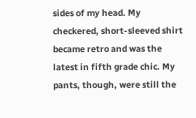sides of my head. My checkered, short-sleeved shirt became retro and was the latest in fifth grade chic. My pants, though, were still the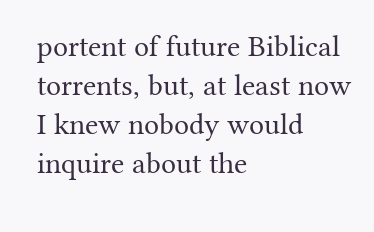portent of future Biblical torrents, but, at least now I knew nobody would inquire about the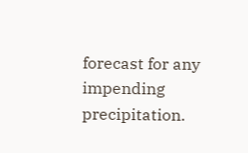forecast for any impending precipitation.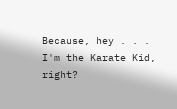Because, hey . . . I'm the Karate Kid, right?